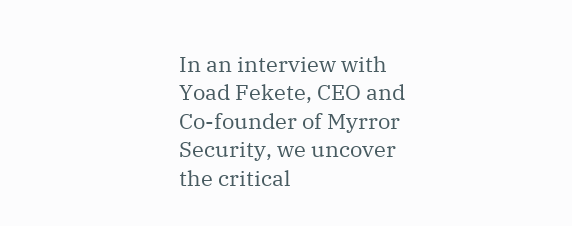In an interview with Yoad Fekete, CEO and Co-founder of Myrror Security, we uncover the critical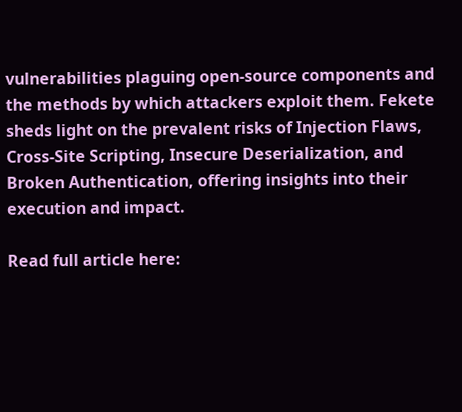vulnerabilities plaguing open-source components and the methods by which attackers exploit them. Fekete sheds light on the prevalent risks of Injection Flaws, Cross-Site Scripting, Insecure Deserialization, and Broken Authentication, offering insights into their execution and impact.

Read full article here: